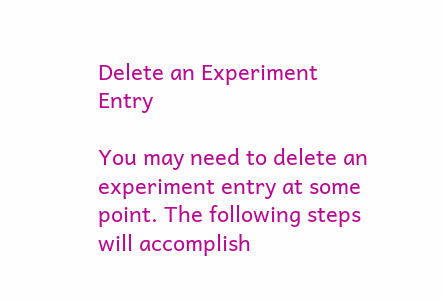Delete an Experiment Entry

You may need to delete an experiment entry at some point. The following steps will accomplish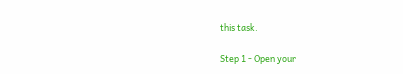this task.

Step 1 - Open your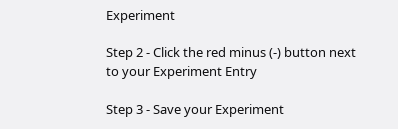Experiment

Step 2 - Click the red minus (-) button next to your Experiment Entry

Step 3 - Save your Experiment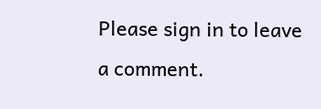Please sign in to leave a comment.